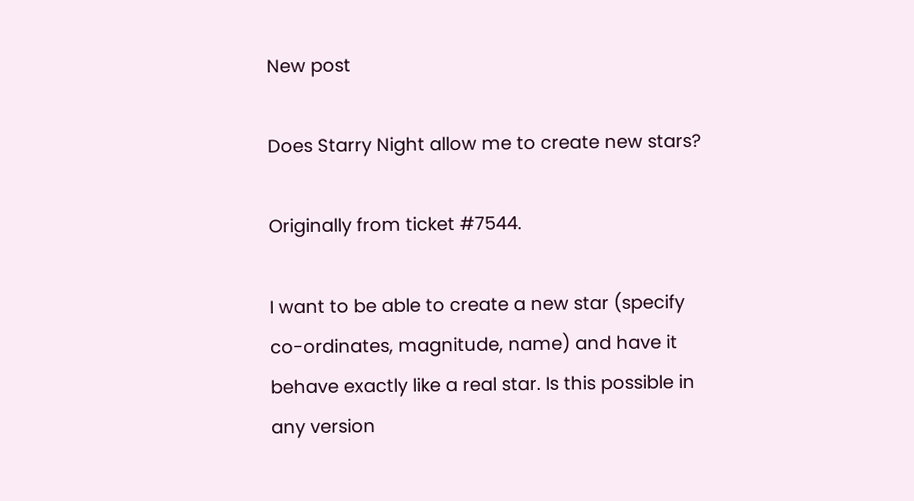New post

Does Starry Night allow me to create new stars?

Originally from ticket #7544.

I want to be able to create a new star (specify co-ordinates, magnitude, name) and have it behave exactly like a real star. Is this possible in any version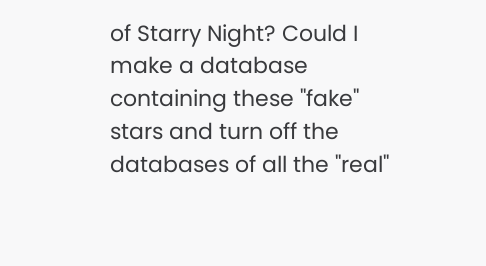of Starry Night? Could I make a database containing these "fake" stars and turn off the databases of all the "real"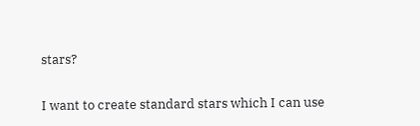stars?

I want to create standard stars which I can use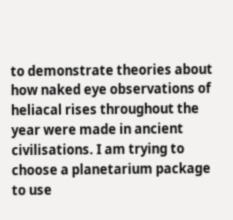to demonstrate theories about how naked eye observations of heliacal rises throughout the year were made in ancient civilisations. I am trying to choose a planetarium package to use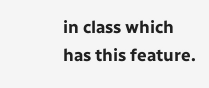in class which has this feature.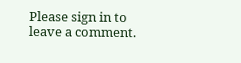Please sign in to leave a comment.